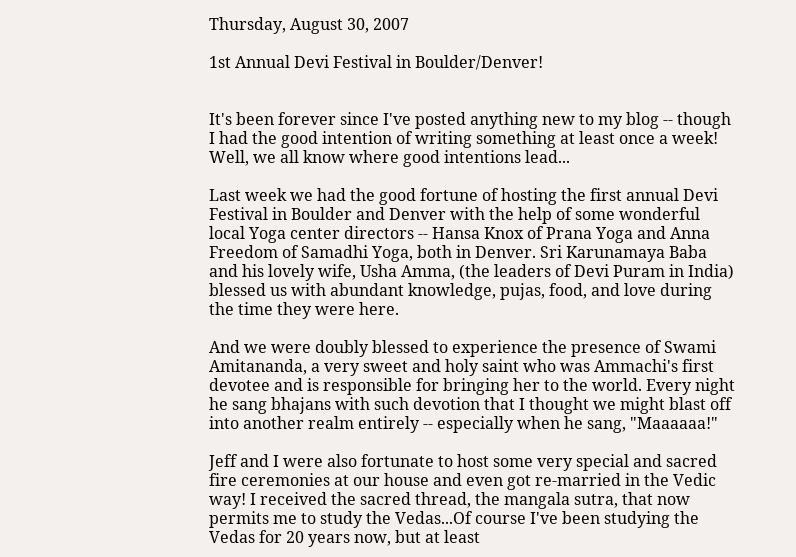Thursday, August 30, 2007

1st Annual Devi Festival in Boulder/Denver!


It's been forever since I've posted anything new to my blog -- though I had the good intention of writing something at least once a week! Well, we all know where good intentions lead...

Last week we had the good fortune of hosting the first annual Devi Festival in Boulder and Denver with the help of some wonderful local Yoga center directors -- Hansa Knox of Prana Yoga and Anna Freedom of Samadhi Yoga, both in Denver. Sri Karunamaya Baba and his lovely wife, Usha Amma, (the leaders of Devi Puram in India) blessed us with abundant knowledge, pujas, food, and love during the time they were here.

And we were doubly blessed to experience the presence of Swami Amitananda, a very sweet and holy saint who was Ammachi's first devotee and is responsible for bringing her to the world. Every night he sang bhajans with such devotion that I thought we might blast off into another realm entirely -- especially when he sang, "Maaaaaa!"

Jeff and I were also fortunate to host some very special and sacred fire ceremonies at our house and even got re-married in the Vedic way! I received the sacred thread, the mangala sutra, that now permits me to study the Vedas...Of course I've been studying the Vedas for 20 years now, but at least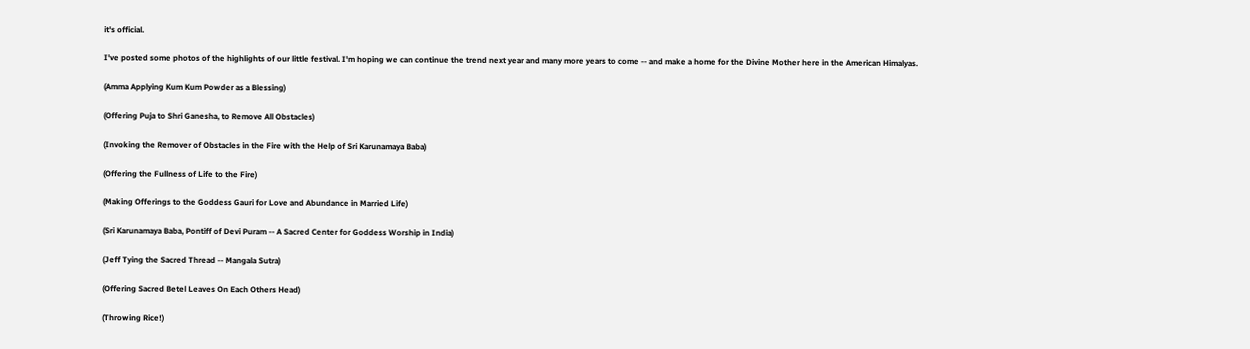it's official.

I've posted some photos of the highlights of our little festival. I'm hoping we can continue the trend next year and many more years to come -- and make a home for the Divine Mother here in the American Himalyas.

(Amma Applying Kum Kum Powder as a Blessing)

(Offering Puja to Shri Ganesha, to Remove All Obstacles)

(Invoking the Remover of Obstacles in the Fire with the Help of Sri Karunamaya Baba)

(Offering the Fullness of Life to the Fire)

(Making Offerings to the Goddess Gauri for Love and Abundance in Married Life)

(Sri Karunamaya Baba, Pontiff of Devi Puram -- A Sacred Center for Goddess Worship in India)

(Jeff Tying the Sacred Thread -- Mangala Sutra)

(Offering Sacred Betel Leaves On Each Others Head)

(Throwing Rice!)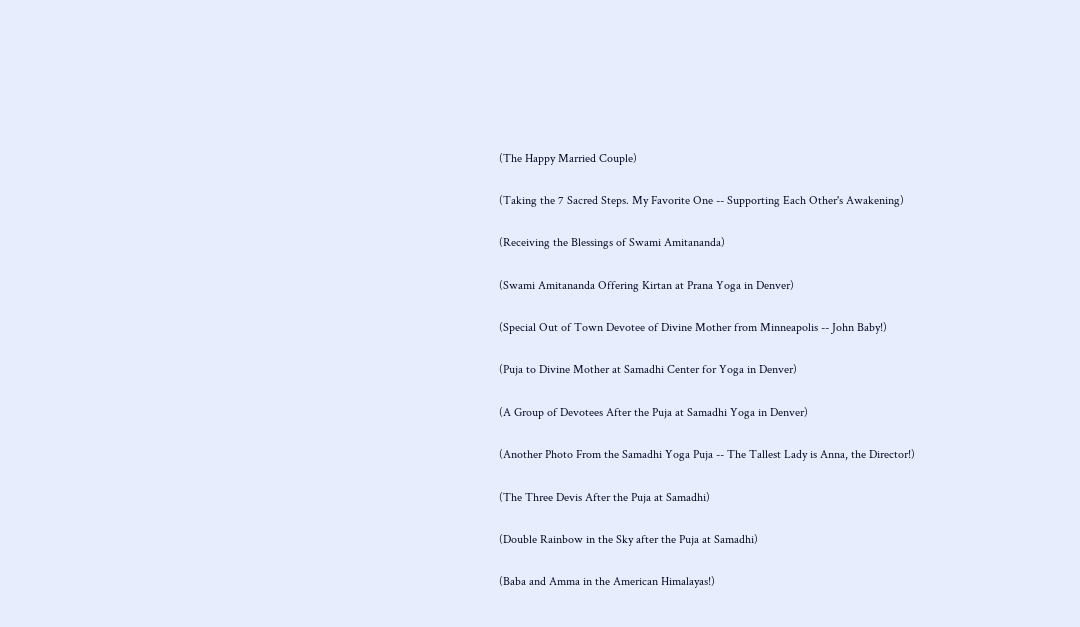(The Happy Married Couple)

(Taking the 7 Sacred Steps. My Favorite One -- Supporting Each Other's Awakening)

(Receiving the Blessings of Swami Amitananda)

(Swami Amitananda Offering Kirtan at Prana Yoga in Denver)

(Special Out of Town Devotee of Divine Mother from Minneapolis -- John Baby!)

(Puja to Divine Mother at Samadhi Center for Yoga in Denver)

(A Group of Devotees After the Puja at Samadhi Yoga in Denver)

(Another Photo From the Samadhi Yoga Puja -- The Tallest Lady is Anna, the Director!)

(The Three Devis After the Puja at Samadhi)

(Double Rainbow in the Sky after the Puja at Samadhi)

(Baba and Amma in the American Himalayas!)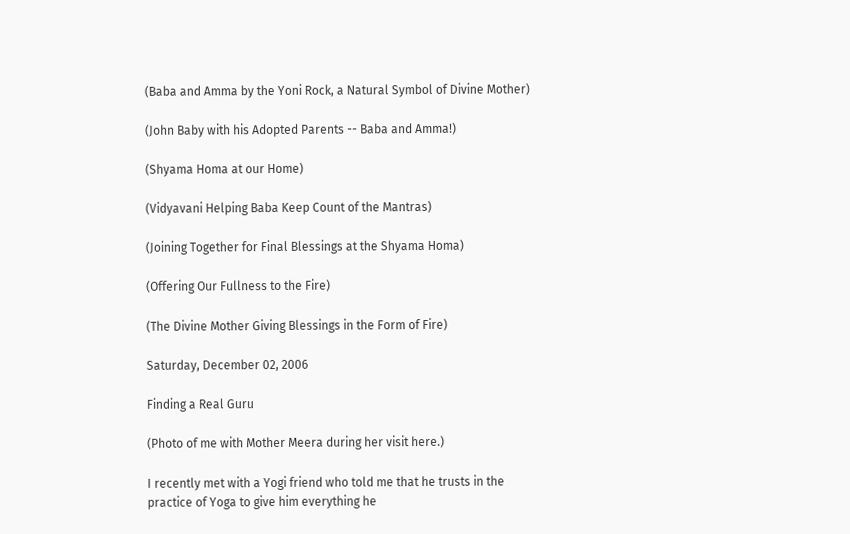(Baba and Amma by the Yoni Rock, a Natural Symbol of Divine Mother)

(John Baby with his Adopted Parents -- Baba and Amma!)

(Shyama Homa at our Home)

(Vidyavani Helping Baba Keep Count of the Mantras)

(Joining Together for Final Blessings at the Shyama Homa)

(Offering Our Fullness to the Fire)

(The Divine Mother Giving Blessings in the Form of Fire)

Saturday, December 02, 2006

Finding a Real Guru

(Photo of me with Mother Meera during her visit here.)

I recently met with a Yogi friend who told me that he trusts in the practice of Yoga to give him everything he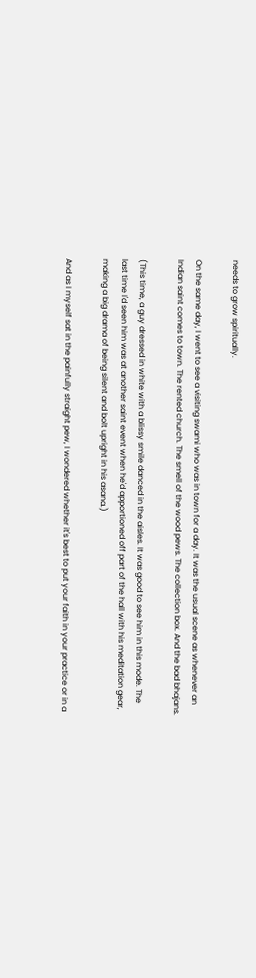needs to grow spiritually.

On the same day, I went to see a visiting swami who was in town for a day. It was the usual scene as whenever an Indian saint comes to town. The rented church. The smell of the wood pews. The collection box. And the bad bhajans.

(This time, a guy dressed in white with a blissy smile danced in the aisles. It was good to see him in this mode. The last time I'd seen him was at another saint event when he'd apportioned off part of the hall with his meditation gear, making a big drama of being silent and bolt upright in his asana.)

And as I myself sat in the painfully straight pew, I wondered whether it's best to put your faith in your practice or in a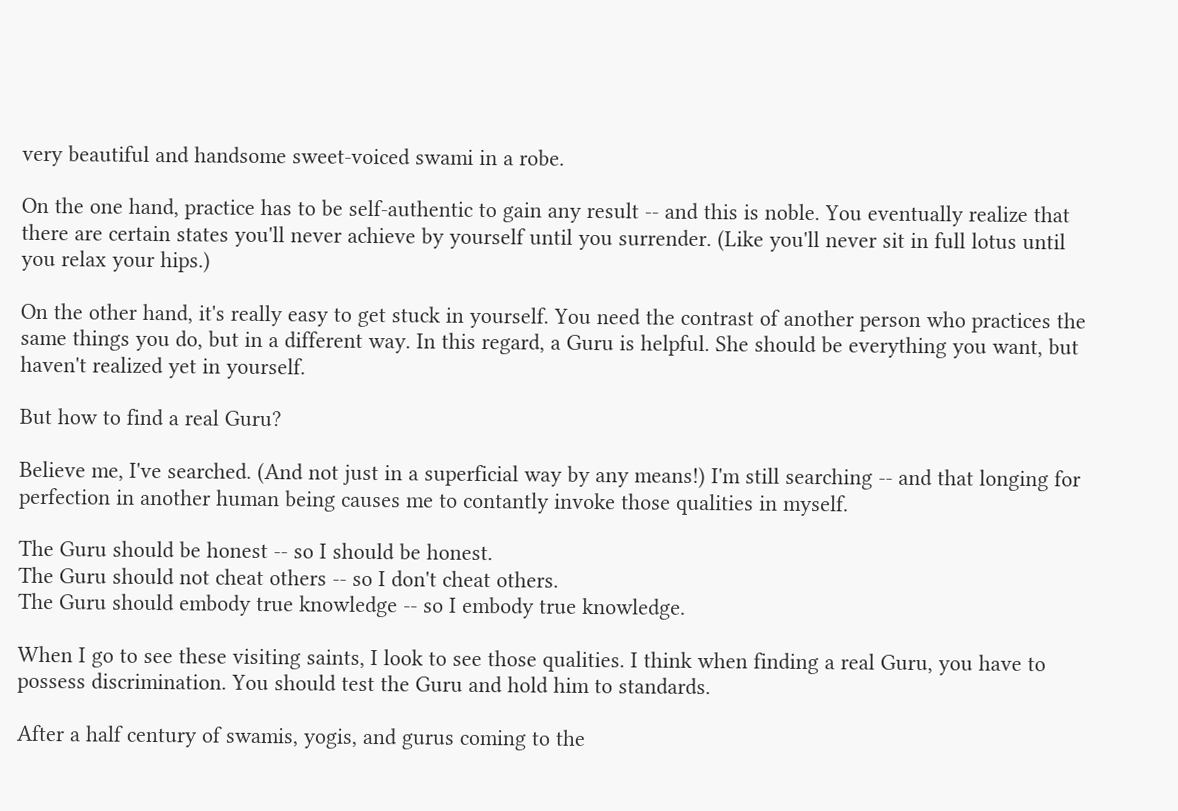very beautiful and handsome sweet-voiced swami in a robe.

On the one hand, practice has to be self-authentic to gain any result -- and this is noble. You eventually realize that there are certain states you'll never achieve by yourself until you surrender. (Like you'll never sit in full lotus until you relax your hips.)

On the other hand, it's really easy to get stuck in yourself. You need the contrast of another person who practices the same things you do, but in a different way. In this regard, a Guru is helpful. She should be everything you want, but haven't realized yet in yourself.

But how to find a real Guru?

Believe me, I've searched. (And not just in a superficial way by any means!) I'm still searching -- and that longing for perfection in another human being causes me to contantly invoke those qualities in myself.

The Guru should be honest -- so I should be honest.
The Guru should not cheat others -- so I don't cheat others.
The Guru should embody true knowledge -- so I embody true knowledge.

When I go to see these visiting saints, I look to see those qualities. I think when finding a real Guru, you have to possess discrimination. You should test the Guru and hold him to standards.

After a half century of swamis, yogis, and gurus coming to the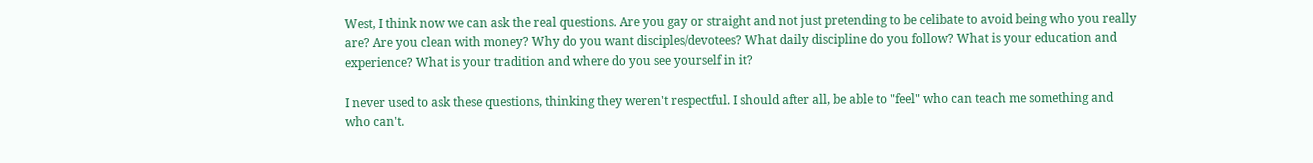West, I think now we can ask the real questions. Are you gay or straight and not just pretending to be celibate to avoid being who you really are? Are you clean with money? Why do you want disciples/devotees? What daily discipline do you follow? What is your education and experience? What is your tradition and where do you see yourself in it?

I never used to ask these questions, thinking they weren't respectful. I should after all, be able to "feel" who can teach me something and who can't.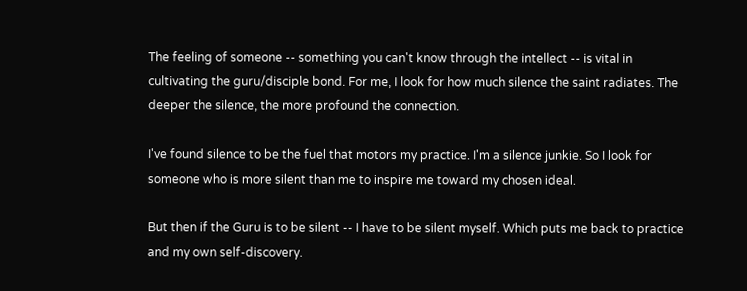The feeling of someone -- something you can't know through the intellect -- is vital in cultivating the guru/disciple bond. For me, I look for how much silence the saint radiates. The deeper the silence, the more profound the connection.

I've found silence to be the fuel that motors my practice. I'm a silence junkie. So I look for someone who is more silent than me to inspire me toward my chosen ideal.

But then if the Guru is to be silent -- I have to be silent myself. Which puts me back to practice and my own self-discovery.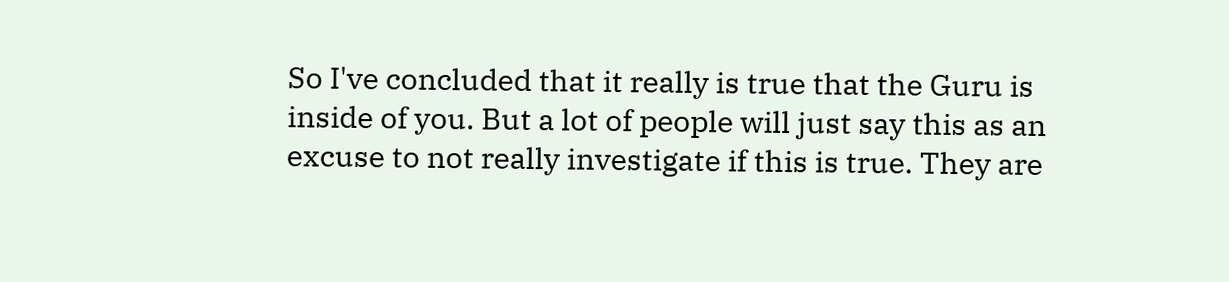So I've concluded that it really is true that the Guru is inside of you. But a lot of people will just say this as an excuse to not really investigate if this is true. They are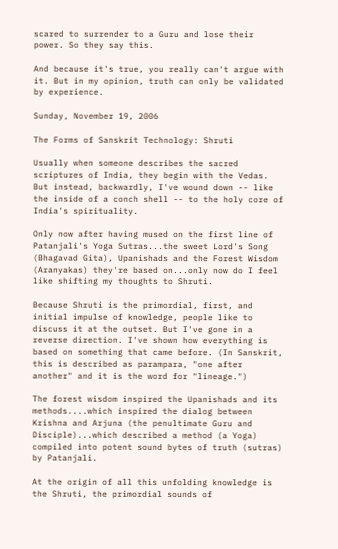scared to surrender to a Guru and lose their power. So they say this.

And because it's true, you really can't argue with it. But in my opinion, truth can only be validated by experience.

Sunday, November 19, 2006

The Forms of Sanskrit Technology: Shruti

Usually when someone describes the sacred scriptures of India, they begin with the Vedas. But instead, backwardly, I've wound down -- like the inside of a conch shell -- to the holy core of India's spirituality.

Only now after having mused on the first line of Patanjali's Yoga Sutras...the sweet Lord's Song (Bhagavad Gita), Upanishads and the Forest Wisdom (Aranyakas) they're based on...only now do I feel like shifting my thoughts to Shruti.

Because Shruti is the primordial, first, and initial impulse of knowledge, people like to discuss it at the outset. But I've gone in a reverse direction. I've shown how everything is based on something that came before. (In Sanskrit, this is described as parampara, "one after another" and it is the word for "lineage.")

The forest wisdom inspired the Upanishads and its methods....which inspired the dialog between Krishna and Arjuna (the penultimate Guru and Disciple)...which described a method (a Yoga) compiled into potent sound bytes of truth (sutras) by Patanjali.

At the origin of all this unfolding knowledge is the Shruti, the primordial sounds of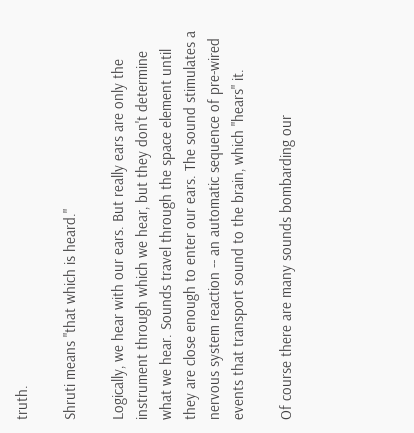truth.

Shruti means "that which is heard."

Logically, we hear with our ears. But really ears are only the instrument through which we hear, but they don't determine what we hear. Sounds travel through the space element until they are close enough to enter our ears. The sound stimulates a nervous system reaction -- an automatic sequence of pre-wired events that transport sound to the brain, which "hears" it.

Of course there are many sounds bombarding our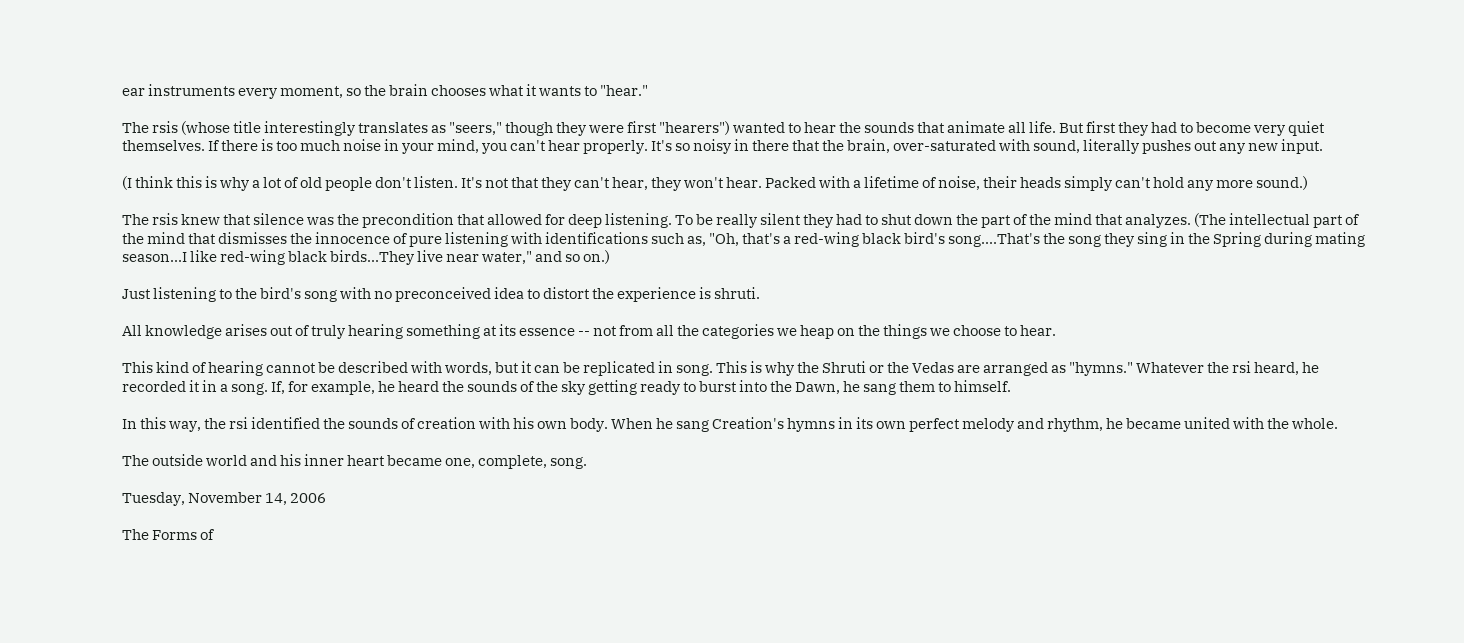ear instruments every moment, so the brain chooses what it wants to "hear."

The rsis (whose title interestingly translates as "seers," though they were first "hearers") wanted to hear the sounds that animate all life. But first they had to become very quiet themselves. If there is too much noise in your mind, you can't hear properly. It's so noisy in there that the brain, over-saturated with sound, literally pushes out any new input.

(I think this is why a lot of old people don't listen. It's not that they can't hear, they won't hear. Packed with a lifetime of noise, their heads simply can't hold any more sound.)

The rsis knew that silence was the precondition that allowed for deep listening. To be really silent they had to shut down the part of the mind that analyzes. (The intellectual part of the mind that dismisses the innocence of pure listening with identifications such as, "Oh, that's a red-wing black bird's song....That's the song they sing in the Spring during mating season...I like red-wing black birds...They live near water," and so on.)

Just listening to the bird's song with no preconceived idea to distort the experience is shruti.

All knowledge arises out of truly hearing something at its essence -- not from all the categories we heap on the things we choose to hear.

This kind of hearing cannot be described with words, but it can be replicated in song. This is why the Shruti or the Vedas are arranged as "hymns." Whatever the rsi heard, he recorded it in a song. If, for example, he heard the sounds of the sky getting ready to burst into the Dawn, he sang them to himself.

In this way, the rsi identified the sounds of creation with his own body. When he sang Creation's hymns in its own perfect melody and rhythm, he became united with the whole.

The outside world and his inner heart became one, complete, song.

Tuesday, November 14, 2006

The Forms of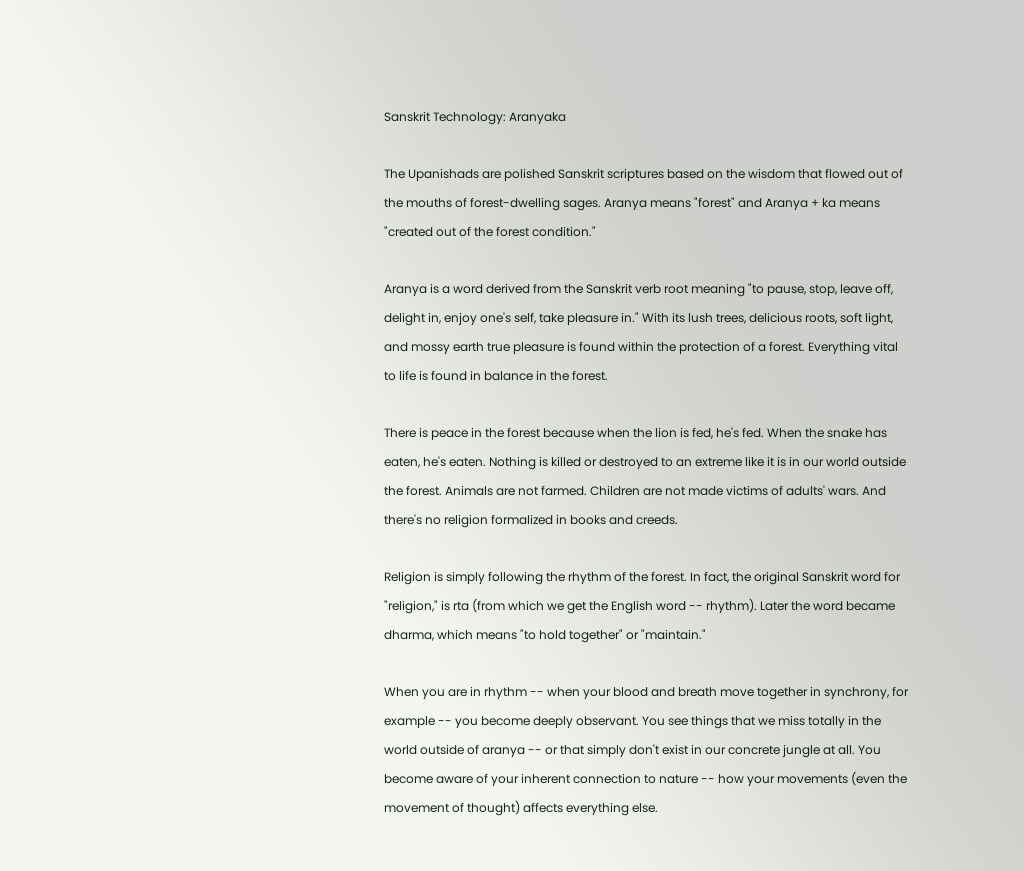Sanskrit Technology: Aranyaka

The Upanishads are polished Sanskrit scriptures based on the wisdom that flowed out of the mouths of forest-dwelling sages. Aranya means "forest" and Aranya + ka means "created out of the forest condition."

Aranya is a word derived from the Sanskrit verb root meaning "to pause, stop, leave off, delight in, enjoy one's self, take pleasure in." With its lush trees, delicious roots, soft light, and mossy earth true pleasure is found within the protection of a forest. Everything vital to life is found in balance in the forest.

There is peace in the forest because when the lion is fed, he's fed. When the snake has eaten, he's eaten. Nothing is killed or destroyed to an extreme like it is in our world outside the forest. Animals are not farmed. Children are not made victims of adults' wars. And there's no religion formalized in books and creeds.

Religion is simply following the rhythm of the forest. In fact, the original Sanskrit word for "religion," is rta (from which we get the English word -- rhythm). Later the word became dharma, which means "to hold together" or "maintain."

When you are in rhythm -- when your blood and breath move together in synchrony, for example -- you become deeply observant. You see things that we miss totally in the world outside of aranya -- or that simply don't exist in our concrete jungle at all. You become aware of your inherent connection to nature -- how your movements (even the movement of thought) affects everything else.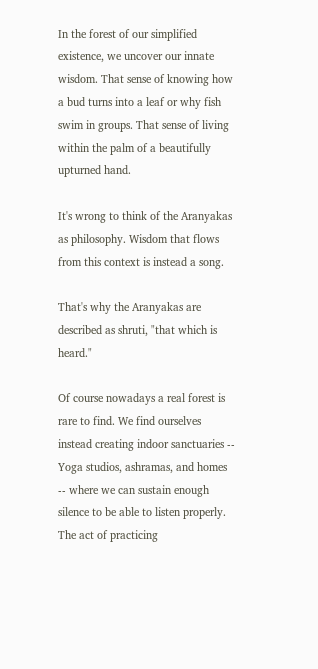In the forest of our simplified existence, we uncover our innate wisdom. That sense of knowing how a bud turns into a leaf or why fish swim in groups. That sense of living within the palm of a beautifully upturned hand.

It's wrong to think of the Aranyakas as philosophy. Wisdom that flows from this context is instead a song.

That's why the Aranyakas are described as shruti, "that which is heard."

Of course nowadays a real forest is rare to find. We find ourselves instead creating indoor sanctuaries -- Yoga studios, ashramas, and homes -- where we can sustain enough silence to be able to listen properly. The act of practicing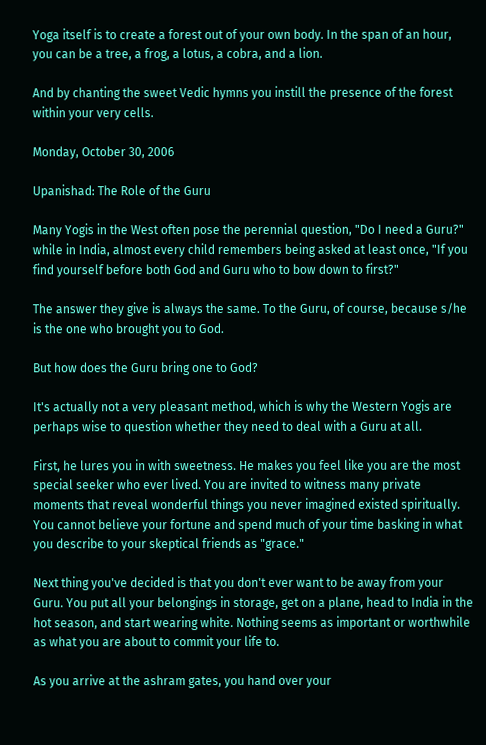Yoga itself is to create a forest out of your own body. In the span of an hour, you can be a tree, a frog, a lotus, a cobra, and a lion.

And by chanting the sweet Vedic hymns you instill the presence of the forest within your very cells.

Monday, October 30, 2006

Upanishad: The Role of the Guru

Many Yogis in the West often pose the perennial question, "Do I need a Guru?" while in India, almost every child remembers being asked at least once, "If you find yourself before both God and Guru who to bow down to first?"

The answer they give is always the same. To the Guru, of course, because s/he is the one who brought you to God.

But how does the Guru bring one to God?

It's actually not a very pleasant method, which is why the Western Yogis are perhaps wise to question whether they need to deal with a Guru at all.

First, he lures you in with sweetness. He makes you feel like you are the most special seeker who ever lived. You are invited to witness many private moments that reveal wonderful things you never imagined existed spiritually. You cannot believe your fortune and spend much of your time basking in what you describe to your skeptical friends as "grace."

Next thing you've decided is that you don't ever want to be away from your Guru. You put all your belongings in storage, get on a plane, head to India in the hot season, and start wearing white. Nothing seems as important or worthwhile as what you are about to commit your life to.

As you arrive at the ashram gates, you hand over your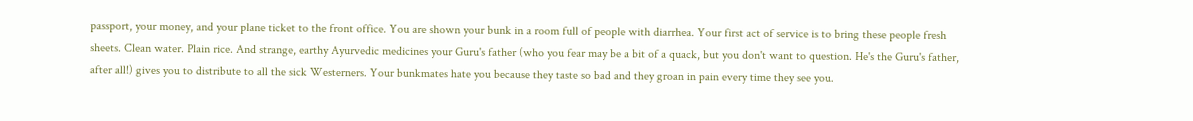passport, your money, and your plane ticket to the front office. You are shown your bunk in a room full of people with diarrhea. Your first act of service is to bring these people fresh sheets. Clean water. Plain rice. And strange, earthy Ayurvedic medicines your Guru's father (who you fear may be a bit of a quack, but you don't want to question. He's the Guru's father, after all!) gives you to distribute to all the sick Westerners. Your bunkmates hate you because they taste so bad and they groan in pain every time they see you.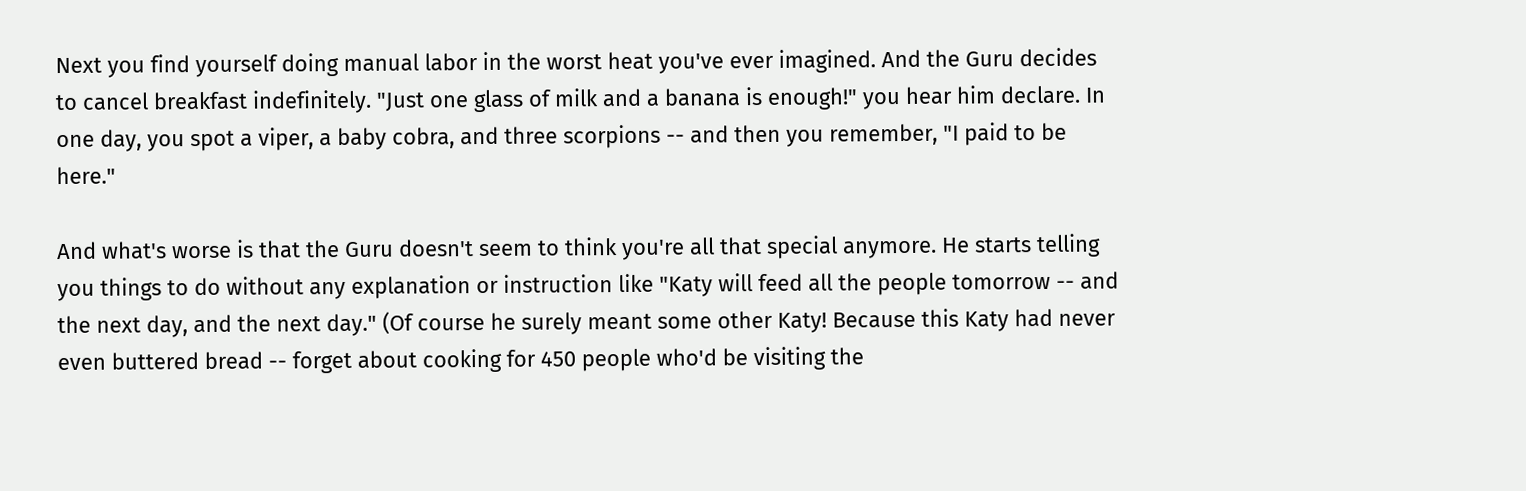Next you find yourself doing manual labor in the worst heat you've ever imagined. And the Guru decides to cancel breakfast indefinitely. "Just one glass of milk and a banana is enough!" you hear him declare. In one day, you spot a viper, a baby cobra, and three scorpions -- and then you remember, "I paid to be here."

And what's worse is that the Guru doesn't seem to think you're all that special anymore. He starts telling you things to do without any explanation or instruction like "Katy will feed all the people tomorrow -- and the next day, and the next day." (Of course he surely meant some other Katy! Because this Katy had never even buttered bread -- forget about cooking for 450 people who'd be visiting the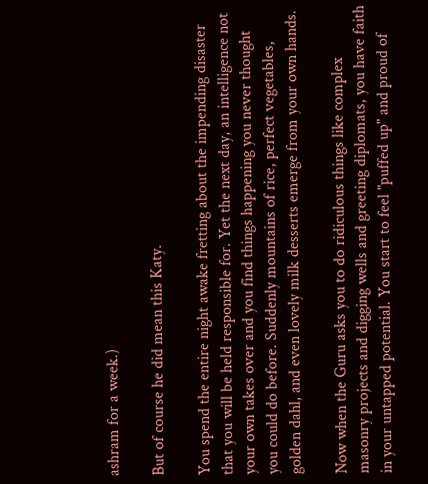ashram for a week.)

But of course he did mean this Katy.

You spend the entire night awake fretting about the impending disaster that you will be held responsible for. Yet the next day, an intelligence not your own takes over and you find things happening you never thought you could do before. Suddenly mountains of rice, perfect vegetables, golden dahl, and even lovely milk desserts emerge from your own hands.

Now when the Guru asks you to do ridiculous things like complex masonry projects and digging wells and greeting diplomats, you have faith in your untapped potential. You start to feel "puffed up" and proud of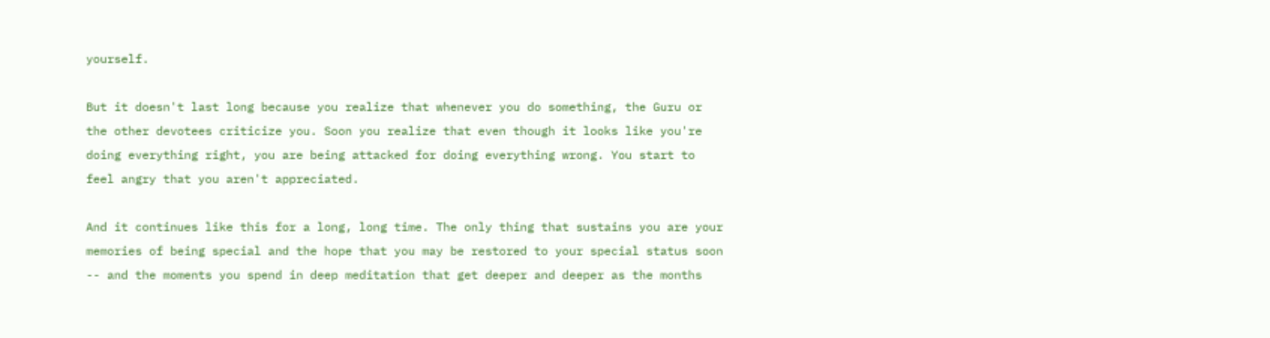yourself.

But it doesn't last long because you realize that whenever you do something, the Guru or the other devotees criticize you. Soon you realize that even though it looks like you're doing everything right, you are being attacked for doing everything wrong. You start to feel angry that you aren't appreciated.

And it continues like this for a long, long time. The only thing that sustains you are your memories of being special and the hope that you may be restored to your special status soon -- and the moments you spend in deep meditation that get deeper and deeper as the months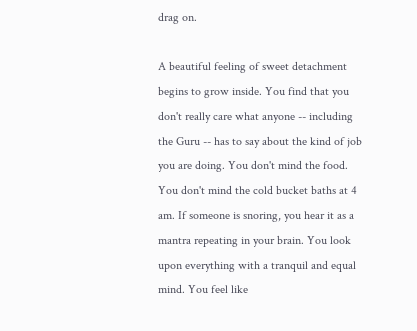drag on.

A beautiful feeling of sweet detachment begins to grow inside. You find that you don't really care what anyone -- including the Guru -- has to say about the kind of job you are doing. You don't mind the food. You don't mind the cold bucket baths at 4 am. If someone is snoring, you hear it as a mantra repeating in your brain. You look upon everything with a tranquil and equal mind. You feel like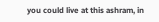you could live at this ashram, in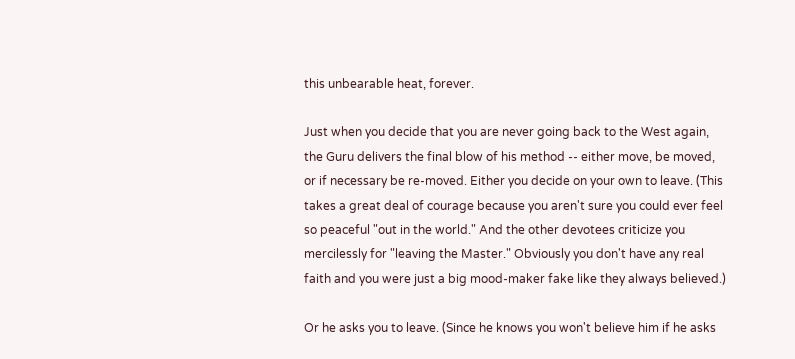this unbearable heat, forever.

Just when you decide that you are never going back to the West again, the Guru delivers the final blow of his method -- either move, be moved, or if necessary be re-moved. Either you decide on your own to leave. (This takes a great deal of courage because you aren't sure you could ever feel so peaceful "out in the world." And the other devotees criticize you mercilessly for "leaving the Master." Obviously you don't have any real faith and you were just a big mood-maker fake like they always believed.)

Or he asks you to leave. (Since he knows you won't believe him if he asks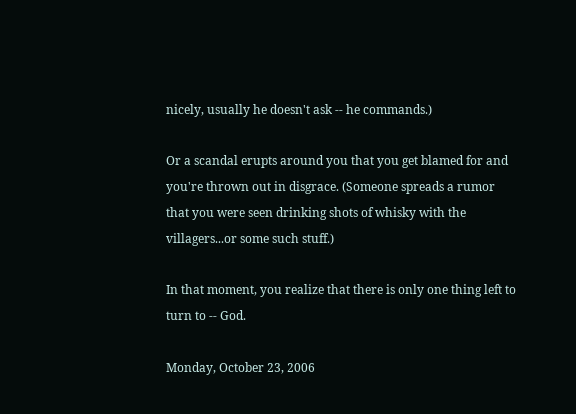nicely, usually he doesn't ask -- he commands.)

Or a scandal erupts around you that you get blamed for and you're thrown out in disgrace. (Someone spreads a rumor that you were seen drinking shots of whisky with the villagers...or some such stuff.)

In that moment, you realize that there is only one thing left to turn to -- God.

Monday, October 23, 2006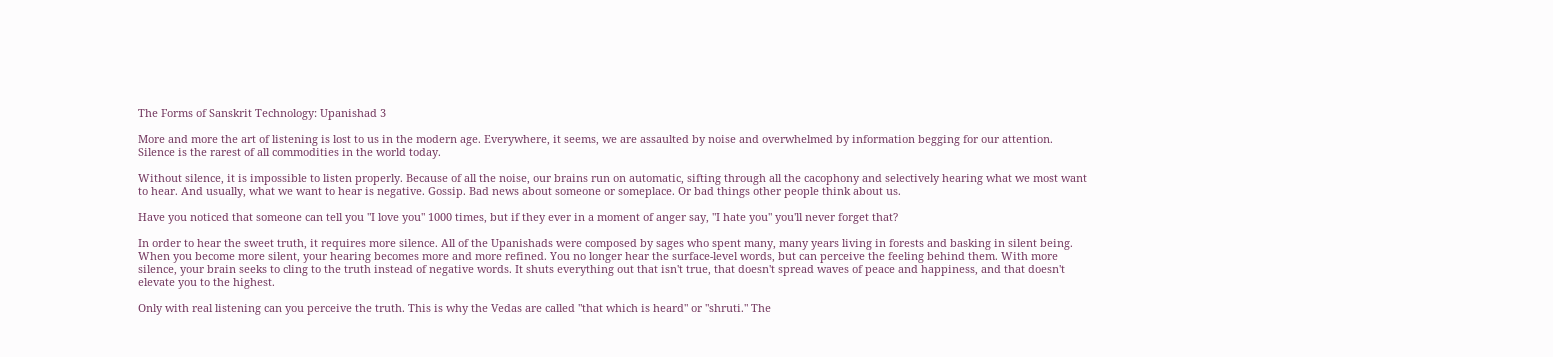The Forms of Sanskrit Technology: Upanishad 3

More and more the art of listening is lost to us in the modern age. Everywhere, it seems, we are assaulted by noise and overwhelmed by information begging for our attention. Silence is the rarest of all commodities in the world today.

Without silence, it is impossible to listen properly. Because of all the noise, our brains run on automatic, sifting through all the cacophony and selectively hearing what we most want to hear. And usually, what we want to hear is negative. Gossip. Bad news about someone or someplace. Or bad things other people think about us.

Have you noticed that someone can tell you "I love you" 1000 times, but if they ever in a moment of anger say, "I hate you" you'll never forget that?

In order to hear the sweet truth, it requires more silence. All of the Upanishads were composed by sages who spent many, many years living in forests and basking in silent being. When you become more silent, your hearing becomes more and more refined. You no longer hear the surface-level words, but can perceive the feeling behind them. With more silence, your brain seeks to cling to the truth instead of negative words. It shuts everything out that isn't true, that doesn't spread waves of peace and happiness, and that doesn't elevate you to the highest.

Only with real listening can you perceive the truth. This is why the Vedas are called "that which is heard" or "shruti." The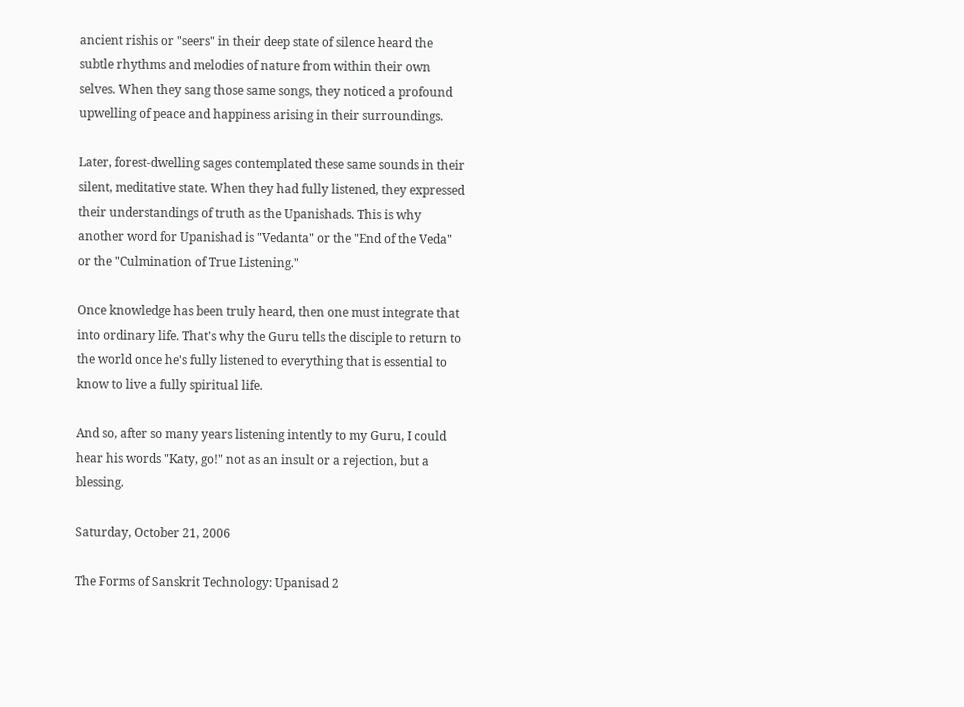ancient rishis or "seers" in their deep state of silence heard the subtle rhythms and melodies of nature from within their own selves. When they sang those same songs, they noticed a profound upwelling of peace and happiness arising in their surroundings.

Later, forest-dwelling sages contemplated these same sounds in their silent, meditative state. When they had fully listened, they expressed their understandings of truth as the Upanishads. This is why another word for Upanishad is "Vedanta" or the "End of the Veda" or the "Culmination of True Listening."

Once knowledge has been truly heard, then one must integrate that into ordinary life. That's why the Guru tells the disciple to return to the world once he's fully listened to everything that is essential to know to live a fully spiritual life.

And so, after so many years listening intently to my Guru, I could hear his words "Katy, go!" not as an insult or a rejection, but a blessing.

Saturday, October 21, 2006

The Forms of Sanskrit Technology: Upanisad 2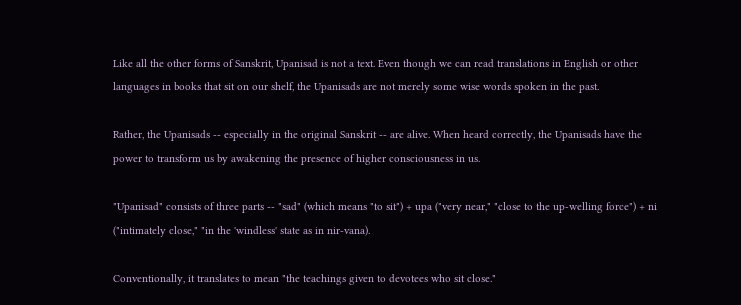Like all the other forms of Sanskrit, Upanisad is not a text. Even though we can read translations in English or other languages in books that sit on our shelf, the Upanisads are not merely some wise words spoken in the past.

Rather, the Upanisads -- especially in the original Sanskrit -- are alive. When heard correctly, the Upanisads have the power to transform us by awakening the presence of higher consciousness in us.

"Upanisad" consists of three parts -- "sad" (which means "to sit") + upa ("very near," "close to the up-welling force") + ni ("intimately close," "in the 'windless' state as in nir-vana).

Conventionally, it translates to mean "the teachings given to devotees who sit close."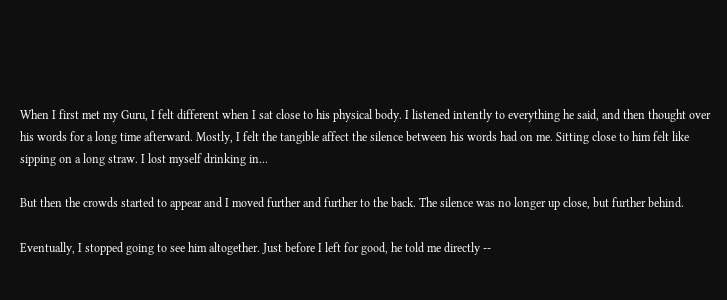When I first met my Guru, I felt different when I sat close to his physical body. I listened intently to everything he said, and then thought over his words for a long time afterward. Mostly, I felt the tangible affect the silence between his words had on me. Sitting close to him felt like sipping on a long straw. I lost myself drinking in...

But then the crowds started to appear and I moved further and further to the back. The silence was no longer up close, but further behind.

Eventually, I stopped going to see him altogether. Just before I left for good, he told me directly --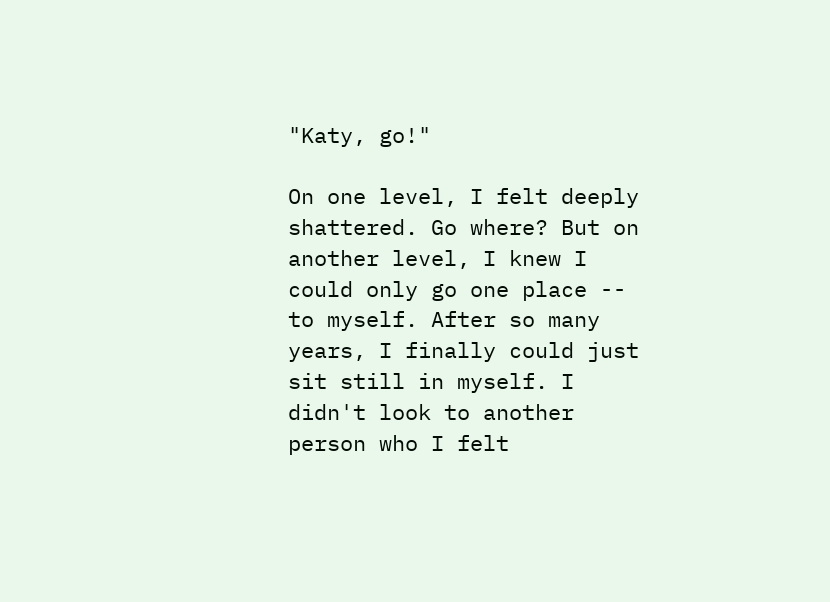"Katy, go!"

On one level, I felt deeply shattered. Go where? But on another level, I knew I could only go one place -- to myself. After so many years, I finally could just sit still in myself. I didn't look to another person who I felt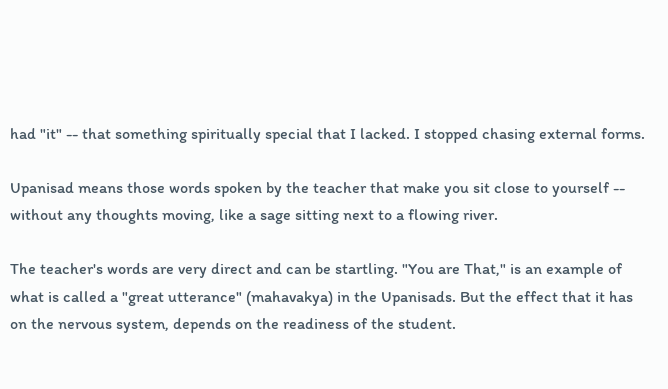had "it" -- that something spiritually special that I lacked. I stopped chasing external forms.

Upanisad means those words spoken by the teacher that make you sit close to yourself -- without any thoughts moving, like a sage sitting next to a flowing river.

The teacher's words are very direct and can be startling. "You are That," is an example of what is called a "great utterance" (mahavakya) in the Upanisads. But the effect that it has on the nervous system, depends on the readiness of the student.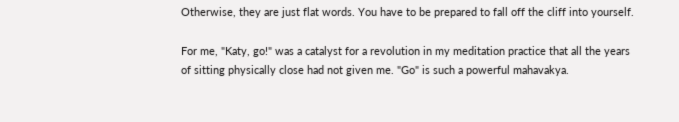Otherwise, they are just flat words. You have to be prepared to fall off the cliff into yourself.

For me, "Katy, go!" was a catalyst for a revolution in my meditation practice that all the years of sitting physically close had not given me. "Go" is such a powerful mahavakya.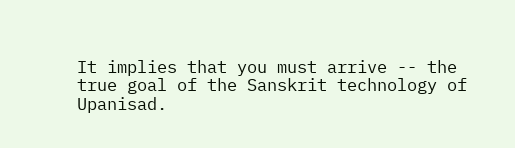It implies that you must arrive -- the true goal of the Sanskrit technology of Upanisad.